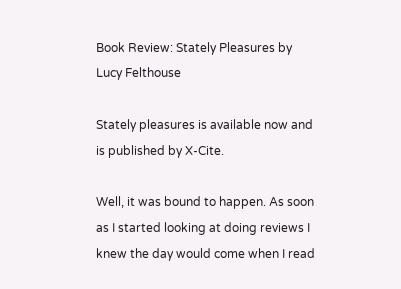Book Review: Stately Pleasures by Lucy Felthouse

Stately pleasures is available now and is published by X-Cite.

Well, it was bound to happen. As soon as I started looking at doing reviews I knew the day would come when I read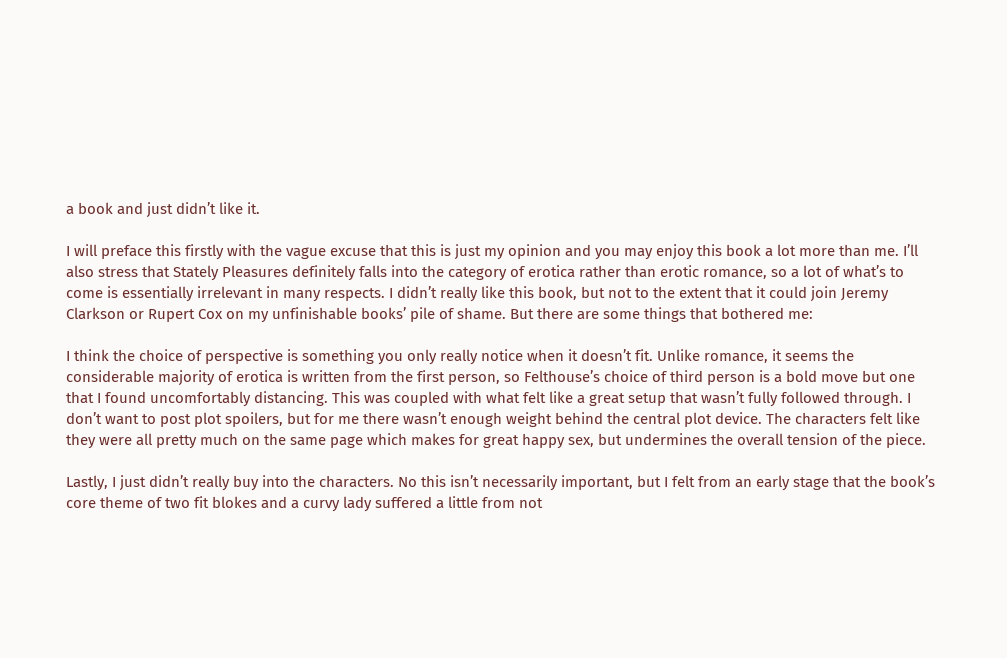a book and just didn’t like it.

I will preface this firstly with the vague excuse that this is just my opinion and you may enjoy this book a lot more than me. I’ll also stress that Stately Pleasures definitely falls into the category of erotica rather than erotic romance, so a lot of what’s to come is essentially irrelevant in many respects. I didn’t really like this book, but not to the extent that it could join Jeremy Clarkson or Rupert Cox on my unfinishable books’ pile of shame. But there are some things that bothered me:

I think the choice of perspective is something you only really notice when it doesn’t fit. Unlike romance, it seems the considerable majority of erotica is written from the first person, so Felthouse’s choice of third person is a bold move but one that I found uncomfortably distancing. This was coupled with what felt like a great setup that wasn’t fully followed through. I don’t want to post plot spoilers, but for me there wasn’t enough weight behind the central plot device. The characters felt like they were all pretty much on the same page which makes for great happy sex, but undermines the overall tension of the piece.

Lastly, I just didn’t really buy into the characters. No this isn’t necessarily important, but I felt from an early stage that the book’s core theme of two fit blokes and a curvy lady suffered a little from not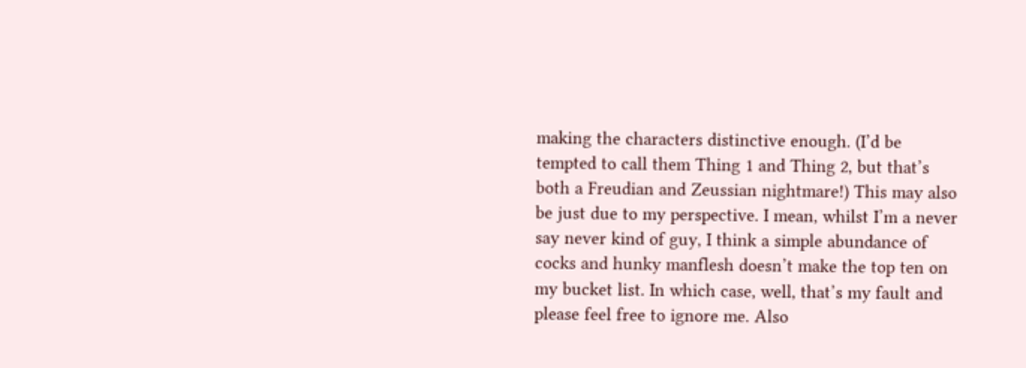making the characters distinctive enough. (I’d be tempted to call them Thing 1 and Thing 2, but that’s both a Freudian and Zeussian nightmare!) This may also be just due to my perspective. I mean, whilst I’m a never say never kind of guy, I think a simple abundance of cocks and hunky manflesh doesn’t make the top ten on my bucket list. In which case, well, that’s my fault and please feel free to ignore me. Also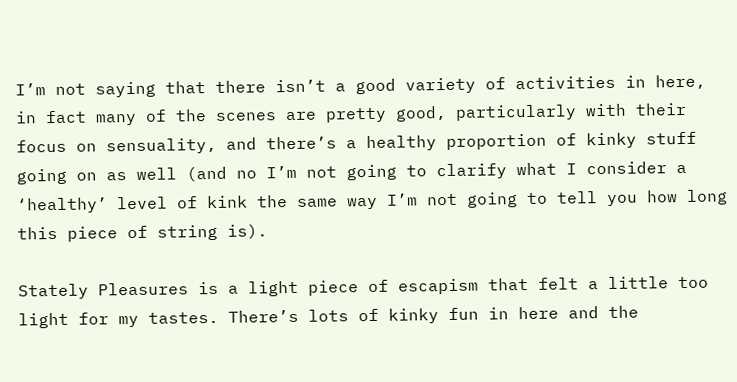I’m not saying that there isn’t a good variety of activities in here, in fact many of the scenes are pretty good, particularly with their focus on sensuality, and there’s a healthy proportion of kinky stuff going on as well (and no I’m not going to clarify what I consider a ‘healthy’ level of kink the same way I’m not going to tell you how long this piece of string is).

Stately Pleasures is a light piece of escapism that felt a little too light for my tastes. There’s lots of kinky fun in here and the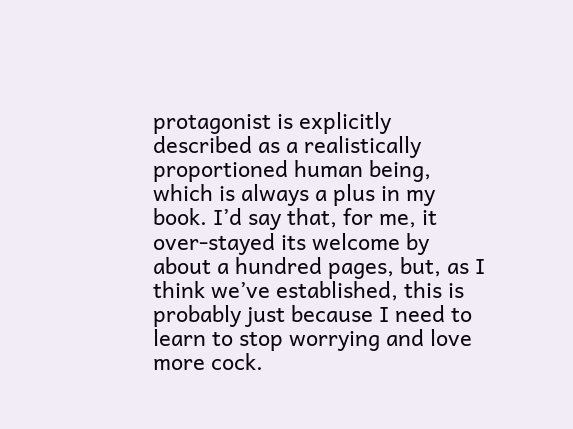protagonist is explicitly described as a realistically proportioned human being, which is always a plus in my book. I’d say that, for me, it over-stayed its welcome by about a hundred pages, but, as I think we’ve established, this is probably just because I need to learn to stop worrying and love more cock.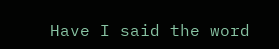Have I said the word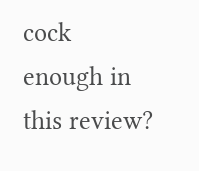cock enough in this review?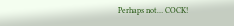Perhaps not… COCK!